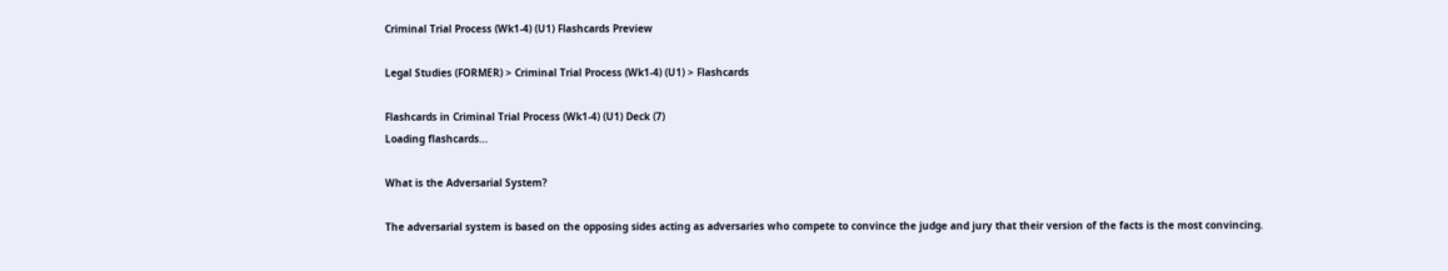Criminal Trial Process (Wk1-4) (U1) Flashcards Preview

Legal Studies (FORMER) > Criminal Trial Process (Wk1-4) (U1) > Flashcards

Flashcards in Criminal Trial Process (Wk1-4) (U1) Deck (7)
Loading flashcards...

What is the Adversarial System?

The adversarial system is based on the opposing sides acting as adversaries who compete to convince the judge and jury that their version of the facts is the most convincing.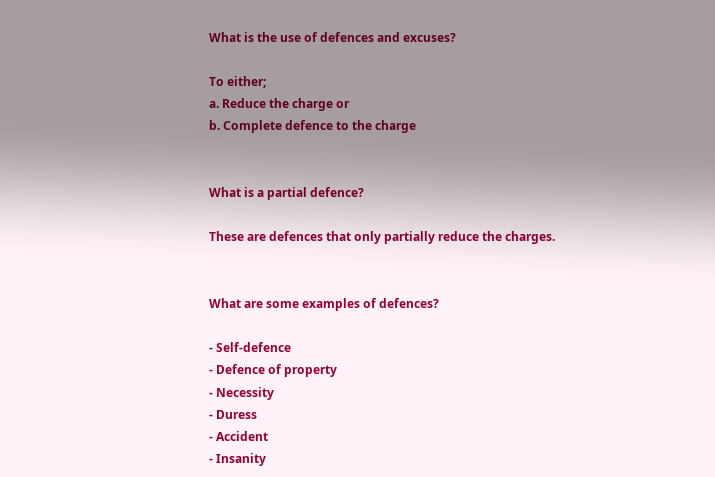What is the use of defences and excuses?

To either;
a. Reduce the charge or
b. Complete defence to the charge


What is a partial defence?

These are defences that only partially reduce the charges.


What are some examples of defences?

- Self-defence
- Defence of property
- Necessity
- Duress
- Accident
- Insanity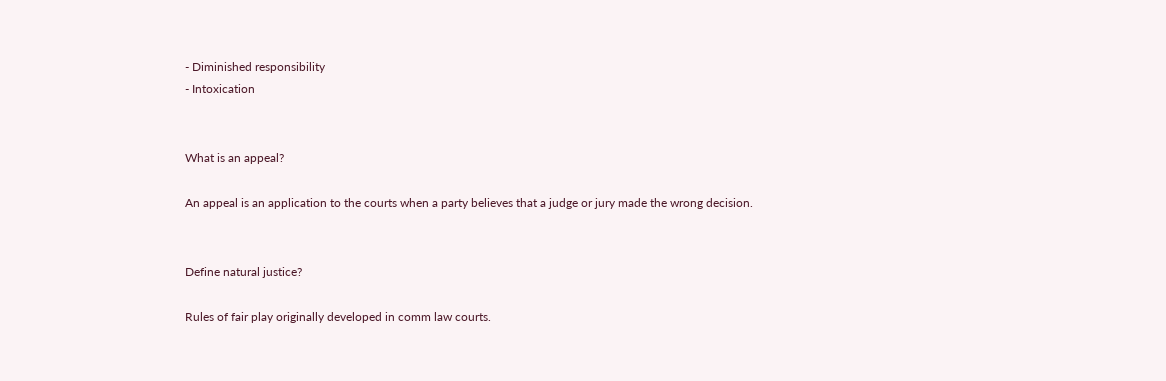- Diminished responsibility
- Intoxication


What is an appeal?

An appeal is an application to the courts when a party believes that a judge or jury made the wrong decision.


Define natural justice?

Rules of fair play originally developed in comm law courts.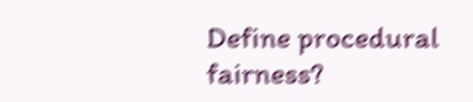Define procedural fairness?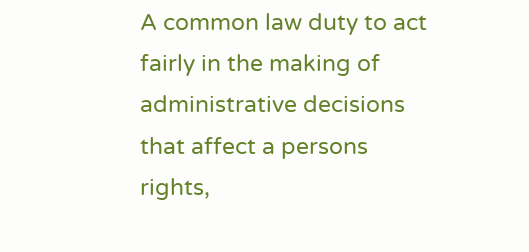A common law duty to act fairly in the making of administrative decisions that affect a persons rights,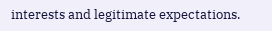interests and legitimate expectations.